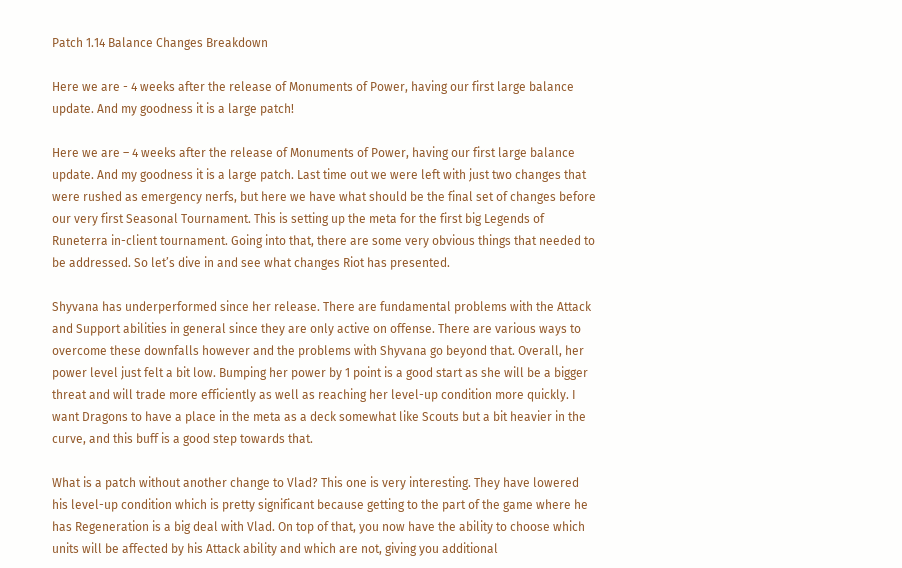Patch 1.14 Balance Changes Breakdown

Here we are - 4 weeks after the release of Monuments of Power, having our first large balance update. And my goodness it is a large patch!

Here we are – 4 weeks after the release of Monuments of Power, having our first large balance update. And my goodness it is a large patch. Last time out we were left with just two changes that were rushed as emergency nerfs, but here we have what should be the final set of changes before our very first Seasonal Tournament. This is setting up the meta for the first big Legends of Runeterra in-client tournament. Going into that, there are some very obvious things that needed to be addressed. So let’s dive in and see what changes Riot has presented.

Shyvana has underperformed since her release. There are fundamental problems with the Attack and Support abilities in general since they are only active on offense. There are various ways to overcome these downfalls however and the problems with Shyvana go beyond that. Overall, her power level just felt a bit low. Bumping her power by 1 point is a good start as she will be a bigger threat and will trade more efficiently as well as reaching her level-up condition more quickly. I want Dragons to have a place in the meta as a deck somewhat like Scouts but a bit heavier in the curve, and this buff is a good step towards that.

What is a patch without another change to Vlad? This one is very interesting. They have lowered his level-up condition which is pretty significant because getting to the part of the game where he has Regeneration is a big deal with Vlad. On top of that, you now have the ability to choose which units will be affected by his Attack ability and which are not, giving you additional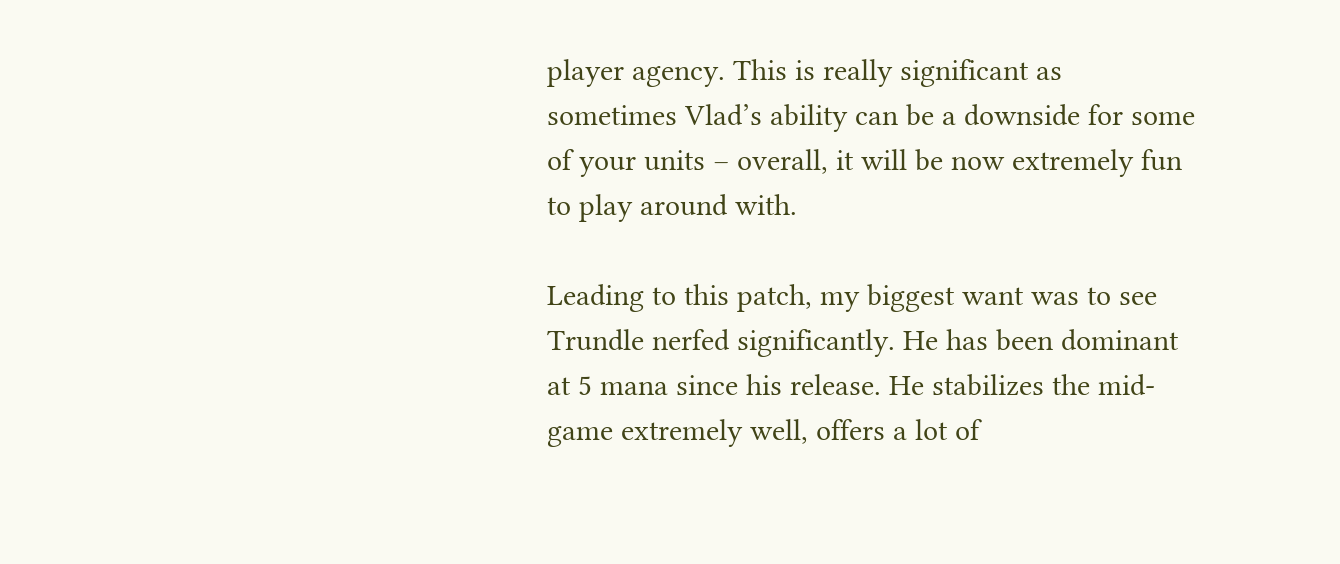player agency. This is really significant as sometimes Vlad’s ability can be a downside for some of your units – overall, it will be now extremely fun to play around with.

Leading to this patch, my biggest want was to see Trundle nerfed significantly. He has been dominant at 5 mana since his release. He stabilizes the mid-game extremely well, offers a lot of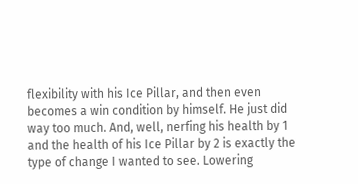flexibility with his Ice Pillar, and then even becomes a win condition by himself. He just did way too much. And, well, nerfing his health by 1 and the health of his Ice Pillar by 2 is exactly the type of change I wanted to see. Lowering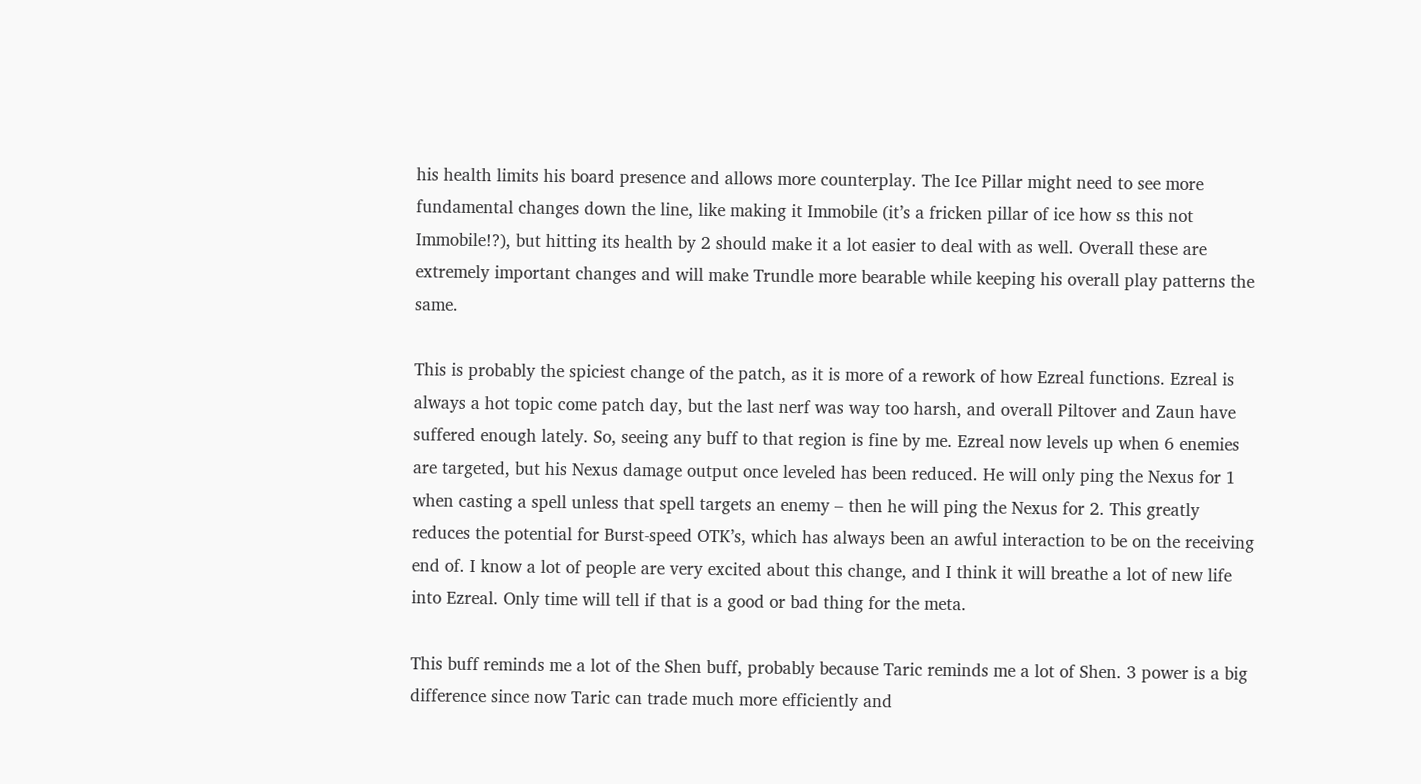his health limits his board presence and allows more counterplay. The Ice Pillar might need to see more fundamental changes down the line, like making it Immobile (it’s a fricken pillar of ice how ss this not Immobile!?), but hitting its health by 2 should make it a lot easier to deal with as well. Overall these are extremely important changes and will make Trundle more bearable while keeping his overall play patterns the same.

This is probably the spiciest change of the patch, as it is more of a rework of how Ezreal functions. Ezreal is always a hot topic come patch day, but the last nerf was way too harsh, and overall Piltover and Zaun have suffered enough lately. So, seeing any buff to that region is fine by me. Ezreal now levels up when 6 enemies are targeted, but his Nexus damage output once leveled has been reduced. He will only ping the Nexus for 1 when casting a spell unless that spell targets an enemy – then he will ping the Nexus for 2. This greatly reduces the potential for Burst-speed OTK’s, which has always been an awful interaction to be on the receiving end of. I know a lot of people are very excited about this change, and I think it will breathe a lot of new life into Ezreal. Only time will tell if that is a good or bad thing for the meta.

This buff reminds me a lot of the Shen buff, probably because Taric reminds me a lot of Shen. 3 power is a big difference since now Taric can trade much more efficiently and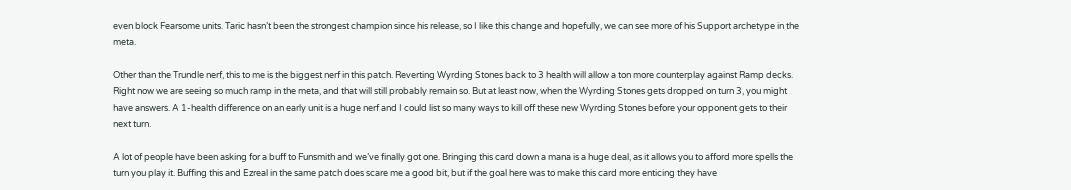even block Fearsome units. Taric hasn’t been the strongest champion since his release, so I like this change and hopefully, we can see more of his Support archetype in the meta.

Other than the Trundle nerf, this to me is the biggest nerf in this patch. Reverting Wyrding Stones back to 3 health will allow a ton more counterplay against Ramp decks. Right now we are seeing so much ramp in the meta, and that will still probably remain so. But at least now, when the Wyrding Stones gets dropped on turn 3, you might have answers. A 1-health difference on an early unit is a huge nerf and I could list so many ways to kill off these new Wyrding Stones before your opponent gets to their next turn.

A lot of people have been asking for a buff to Funsmith and we’ve finally got one. Bringing this card down a mana is a huge deal, as it allows you to afford more spells the turn you play it. Buffing this and Ezreal in the same patch does scare me a good bit, but if the goal here was to make this card more enticing they have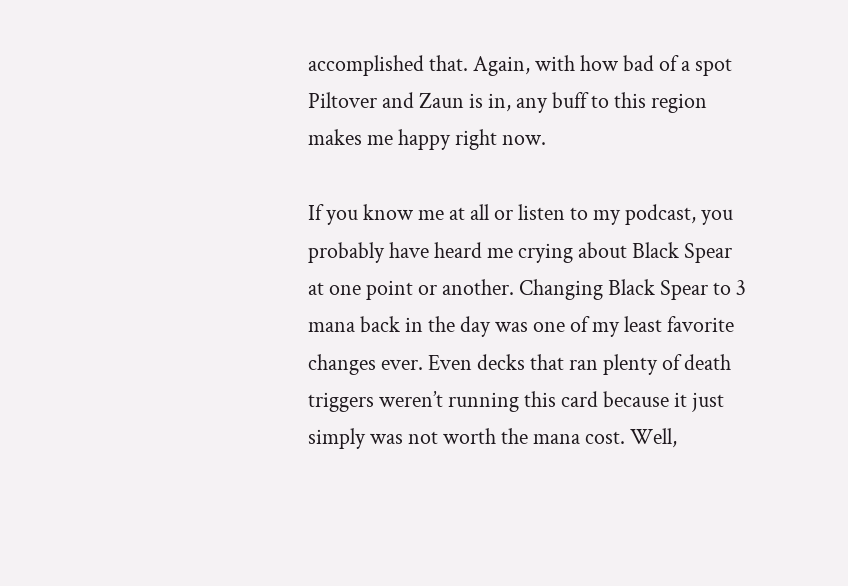accomplished that. Again, with how bad of a spot Piltover and Zaun is in, any buff to this region makes me happy right now.

If you know me at all or listen to my podcast, you probably have heard me crying about Black Spear at one point or another. Changing Black Spear to 3 mana back in the day was one of my least favorite changes ever. Even decks that ran plenty of death triggers weren’t running this card because it just simply was not worth the mana cost. Well,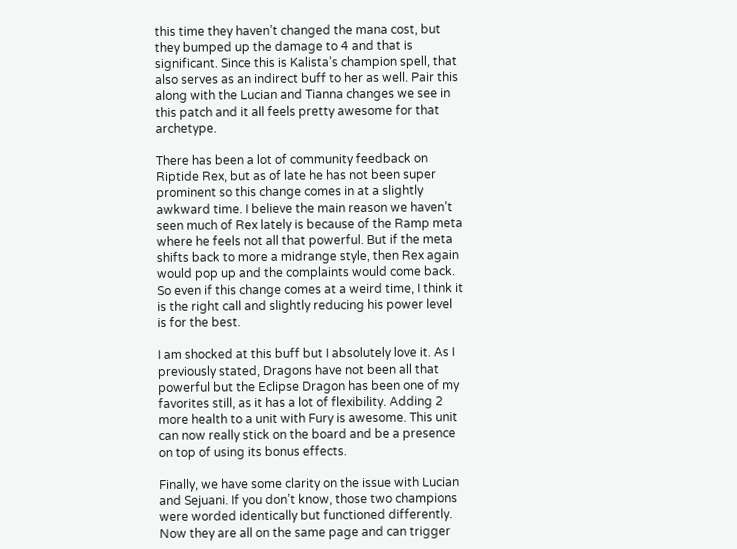this time they haven’t changed the mana cost, but they bumped up the damage to 4 and that is significant. Since this is Kalista’s champion spell, that also serves as an indirect buff to her as well. Pair this along with the Lucian and Tianna changes we see in this patch and it all feels pretty awesome for that archetype.

There has been a lot of community feedback on Riptide Rex, but as of late he has not been super prominent so this change comes in at a slightly awkward time. I believe the main reason we haven’t seen much of Rex lately is because of the Ramp meta where he feels not all that powerful. But if the meta shifts back to more a midrange style, then Rex again would pop up and the complaints would come back. So even if this change comes at a weird time, I think it is the right call and slightly reducing his power level is for the best.

I am shocked at this buff but I absolutely love it. As I previously stated, Dragons have not been all that powerful but the Eclipse Dragon has been one of my favorites still, as it has a lot of flexibility. Adding 2 more health to a unit with Fury is awesome. This unit can now really stick on the board and be a presence on top of using its bonus effects.

Finally, we have some clarity on the issue with Lucian and Sejuani. If you don’t know, those two champions were worded identically but functioned differently. Now they are all on the same page and can trigger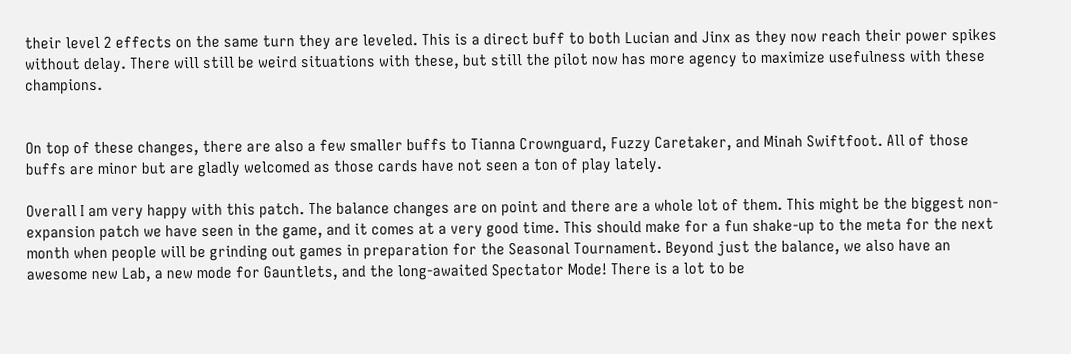their level 2 effects on the same turn they are leveled. This is a direct buff to both Lucian and Jinx as they now reach their power spikes without delay. There will still be weird situations with these, but still the pilot now has more agency to maximize usefulness with these champions.


On top of these changes, there are also a few smaller buffs to Tianna Crownguard, Fuzzy Caretaker, and Minah Swiftfoot. All of those buffs are minor but are gladly welcomed as those cards have not seen a ton of play lately.

Overall I am very happy with this patch. The balance changes are on point and there are a whole lot of them. This might be the biggest non-expansion patch we have seen in the game, and it comes at a very good time. This should make for a fun shake-up to the meta for the next month when people will be grinding out games in preparation for the Seasonal Tournament. Beyond just the balance, we also have an awesome new Lab, a new mode for Gauntlets, and the long-awaited Spectator Mode! There is a lot to be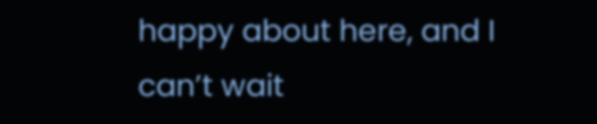happy about here, and I can’t wait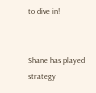to dive in!


Shane has played strategy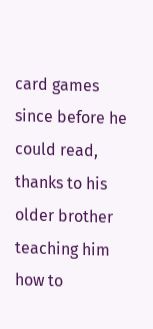card games since before he could read, thanks to his older brother teaching him how to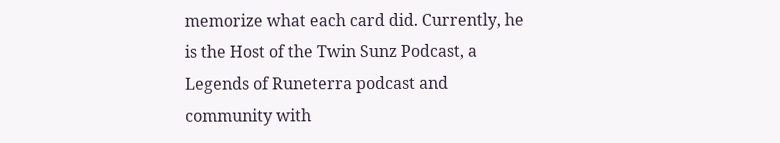memorize what each card did. Currently, he is the Host of the Twin Sunz Podcast, a Legends of Runeterra podcast and community with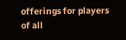offerings for players of all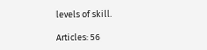levels of skill.

Articles: 56